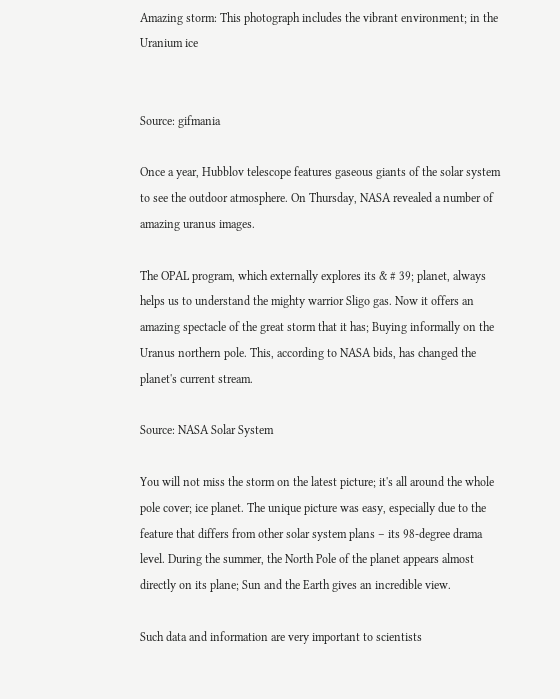Amazing storm: This photograph includes the vibrant environment; in the Uranium ice


Source: gifmania

Once a year, Hubblov telescope features gaseous giants of the solar system to see the outdoor atmosphere. On Thursday, NASA revealed a number of amazing uranus images.

The OPAL program, which externally explores its & # 39; planet, always helps us to understand the mighty warrior Sligo gas. Now it offers an amazing spectacle of the great storm that it has; Buying informally on the Uranus northern pole. This, according to NASA bids, has changed the planet's current stream.

Source: NASA Solar System

You will not miss the storm on the latest picture; it's all around the whole pole cover; ice planet. The unique picture was easy, especially due to the feature that differs from other solar system plans – its 98-degree drama level. During the summer, the North Pole of the planet appears almost directly on its plane; Sun and the Earth gives an incredible view.

Such data and information are very important to scientists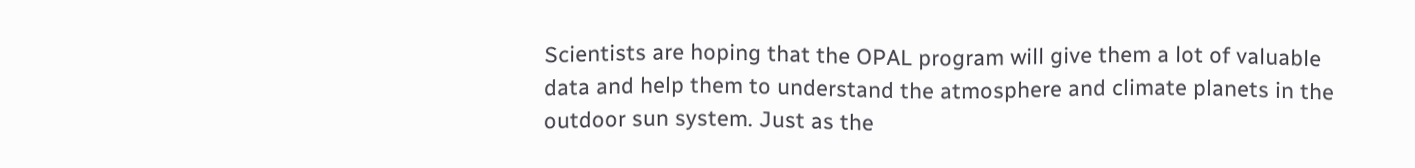Scientists are hoping that the OPAL program will give them a lot of valuable data and help them to understand the atmosphere and climate planets in the outdoor sun system. Just as the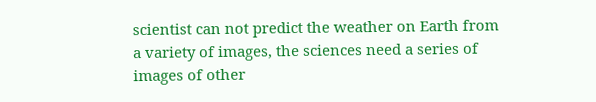scientist can not predict the weather on Earth from a variety of images, the sciences need a series of images of other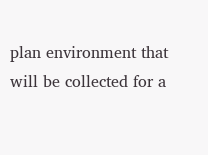plan environment that will be collected for a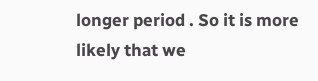longer period . So it is more likely that we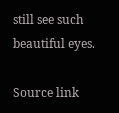still see such beautiful eyes.

Source link